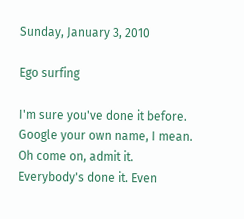Sunday, January 3, 2010

Ego surfing

I'm sure you've done it before. Google your own name, I mean. Oh come on, admit it. Everybody's done it. Even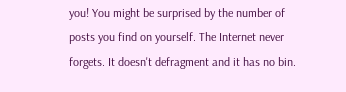you! You might be surprised by the number of posts you find on yourself. The Internet never forgets. It doesn't defragment and it has no bin.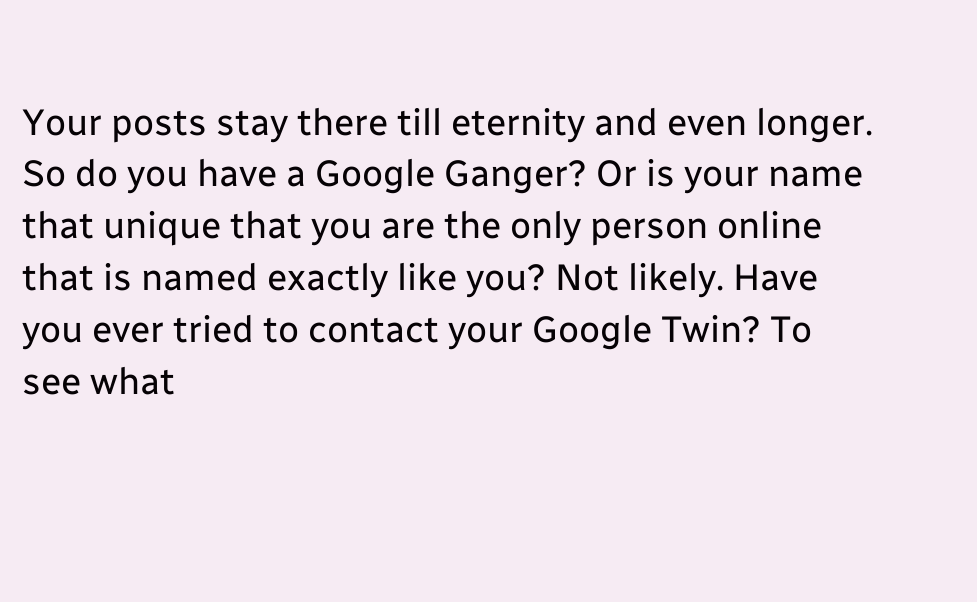Your posts stay there till eternity and even longer.
So do you have a Google Ganger? Or is your name that unique that you are the only person online that is named exactly like you? Not likely. Have you ever tried to contact your Google Twin? To see what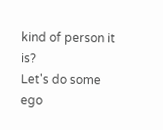kind of person it is?
Let's do some ego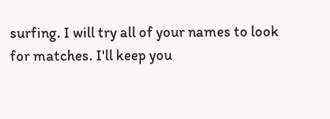surfing. I will try all of your names to look for matches. I'll keep you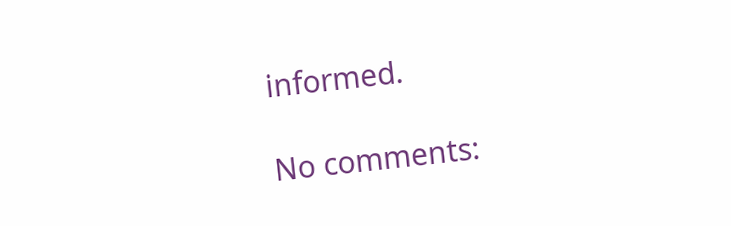informed.

No comments: